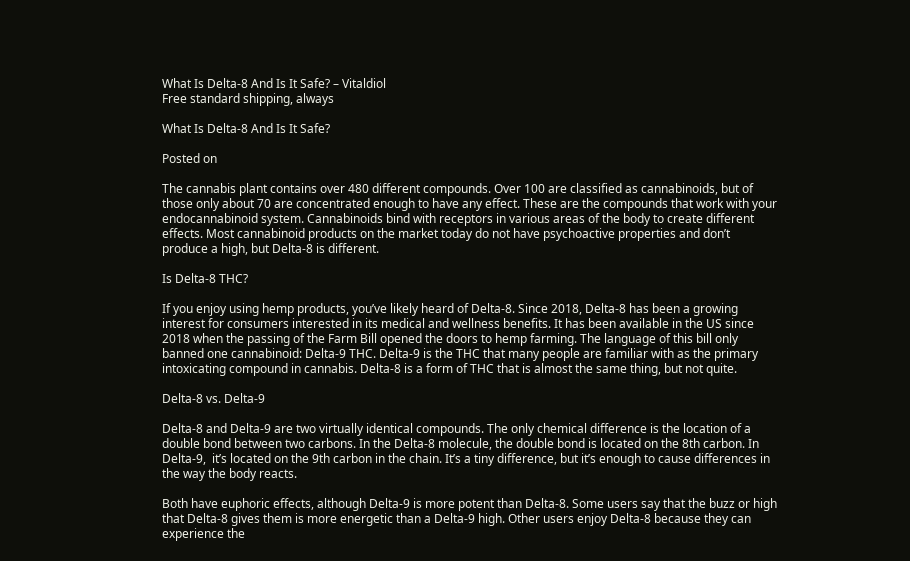What Is Delta-8 And Is It Safe? – Vitaldiol
Free standard shipping, always

What Is Delta-8 And Is It Safe?

Posted on

The cannabis plant contains over 480 different compounds. Over 100 are classified as cannabinoids, but of those only about 70 are concentrated enough to have any effect. These are the compounds that work with your endocannabinoid system. Cannabinoids bind with receptors in various areas of the body to create different effects. Most cannabinoid products on the market today do not have psychoactive properties and don’t produce a high, but Delta-8 is different.

Is Delta-8 THC?

If you enjoy using hemp products, you’ve likely heard of Delta-8. Since 2018, Delta-8 has been a growing interest for consumers interested in its medical and wellness benefits. It has been available in the US since 2018 when the passing of the Farm Bill opened the doors to hemp farming. The language of this bill only banned one cannabinoid: Delta-9 THC. Delta-9 is the THC that many people are familiar with as the primary intoxicating compound in cannabis. Delta-8 is a form of THC that is almost the same thing, but not quite.

Delta-8 vs. Delta-9

Delta-8 and Delta-9 are two virtually identical compounds. The only chemical difference is the location of a double bond between two carbons. In the Delta-8 molecule, the double bond is located on the 8th carbon. In Delta-9,  it’s located on the 9th carbon in the chain. It’s a tiny difference, but it’s enough to cause differences in the way the body reacts.

Both have euphoric effects, although Delta-9 is more potent than Delta-8. Some users say that the buzz or high that Delta-8 gives them is more energetic than a Delta-9 high. Other users enjoy Delta-8 because they can experience the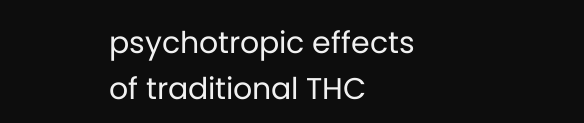psychotropic effects of traditional THC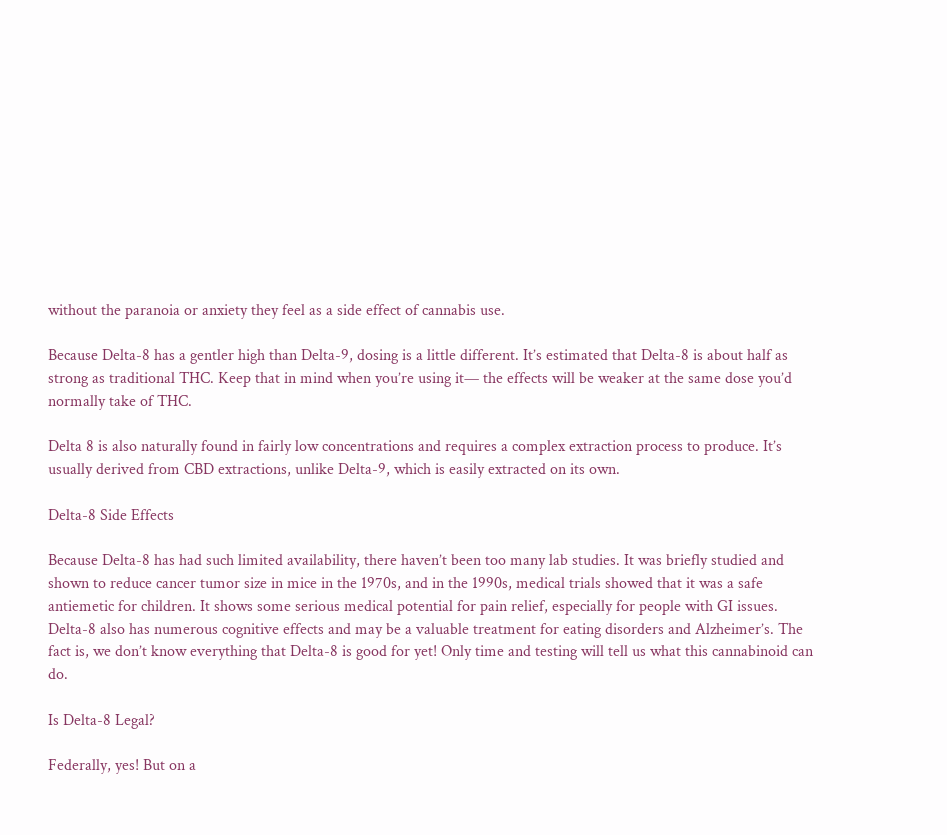without the paranoia or anxiety they feel as a side effect of cannabis use.

Because Delta-8 has a gentler high than Delta-9, dosing is a little different. It’s estimated that Delta-8 is about half as strong as traditional THC. Keep that in mind when you’re using it— the effects will be weaker at the same dose you’d normally take of THC.

Delta 8 is also naturally found in fairly low concentrations and requires a complex extraction process to produce. It’s usually derived from CBD extractions, unlike Delta-9, which is easily extracted on its own.

Delta-8 Side Effects

Because Delta-8 has had such limited availability, there haven’t been too many lab studies. It was briefly studied and shown to reduce cancer tumor size in mice in the 1970s, and in the 1990s, medical trials showed that it was a safe antiemetic for children. It shows some serious medical potential for pain relief, especially for people with GI issues. Delta-8 also has numerous cognitive effects and may be a valuable treatment for eating disorders and Alzheimer’s. The fact is, we don’t know everything that Delta-8 is good for yet! Only time and testing will tell us what this cannabinoid can do.

Is Delta-8 Legal?

Federally, yes! But on a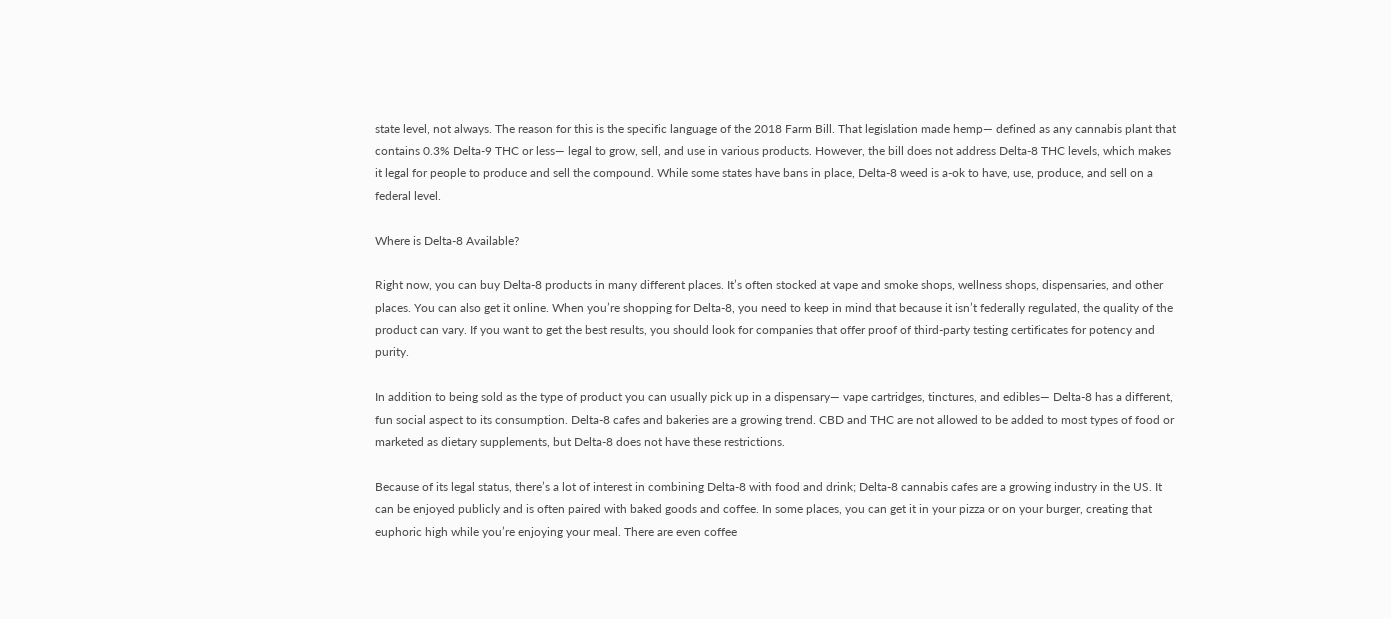state level, not always. The reason for this is the specific language of the 2018 Farm Bill. That legislation made hemp— defined as any cannabis plant that contains 0.3% Delta-9 THC or less— legal to grow, sell, and use in various products. However, the bill does not address Delta-8 THC levels, which makes it legal for people to produce and sell the compound. While some states have bans in place, Delta-8 weed is a-ok to have, use, produce, and sell on a federal level.

Where is Delta-8 Available?

Right now, you can buy Delta-8 products in many different places. It’s often stocked at vape and smoke shops, wellness shops, dispensaries, and other places. You can also get it online. When you’re shopping for Delta-8, you need to keep in mind that because it isn’t federally regulated, the quality of the product can vary. If you want to get the best results, you should look for companies that offer proof of third-party testing certificates for potency and purity.

In addition to being sold as the type of product you can usually pick up in a dispensary— vape cartridges, tinctures, and edibles— Delta-8 has a different, fun social aspect to its consumption. Delta-8 cafes and bakeries are a growing trend. CBD and THC are not allowed to be added to most types of food or marketed as dietary supplements, but Delta-8 does not have these restrictions.

Because of its legal status, there’s a lot of interest in combining Delta-8 with food and drink; Delta-8 cannabis cafes are a growing industry in the US. It can be enjoyed publicly and is often paired with baked goods and coffee. In some places, you can get it in your pizza or on your burger, creating that euphoric high while you’re enjoying your meal. There are even coffee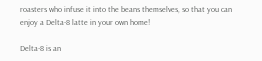roasters who infuse it into the beans themselves, so that you can enjoy a Delta-8 latte in your own home!

Delta-8 is an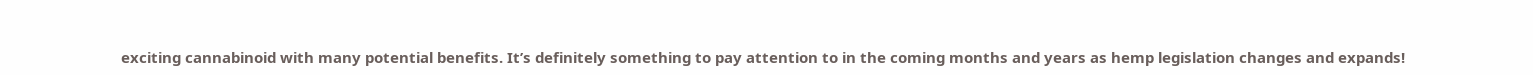exciting cannabinoid with many potential benefits. It’s definitely something to pay attention to in the coming months and years as hemp legislation changes and expands!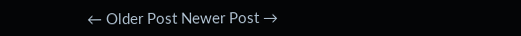← Older Post Newer Post →